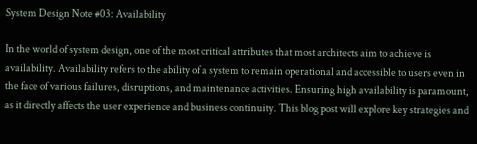System Design Note #03: Availability

In the world of system design, one of the most critical attributes that most architects aim to achieve is availability. Availability refers to the ability of a system to remain operational and accessible to users even in the face of various failures, disruptions, and maintenance activities. Ensuring high availability is paramount, as it directly affects the user experience and business continuity. This blog post will explore key strategies and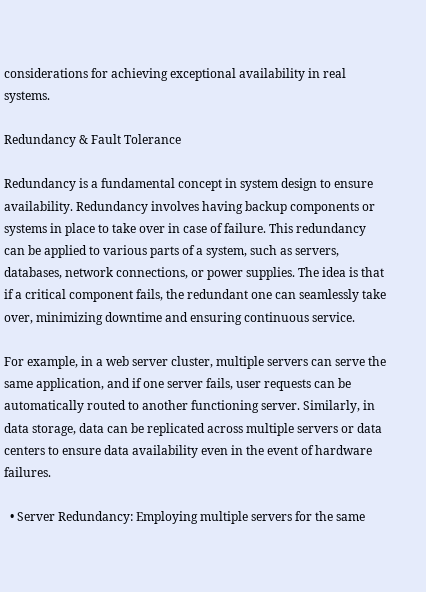considerations for achieving exceptional availability in real systems.

Redundancy & Fault Tolerance

Redundancy is a fundamental concept in system design to ensure availability. Redundancy involves having backup components or systems in place to take over in case of failure. This redundancy can be applied to various parts of a system, such as servers, databases, network connections, or power supplies. The idea is that if a critical component fails, the redundant one can seamlessly take over, minimizing downtime and ensuring continuous service.

For example, in a web server cluster, multiple servers can serve the same application, and if one server fails, user requests can be automatically routed to another functioning server. Similarly, in data storage, data can be replicated across multiple servers or data centers to ensure data availability even in the event of hardware failures.

  • Server Redundancy: Employing multiple servers for the same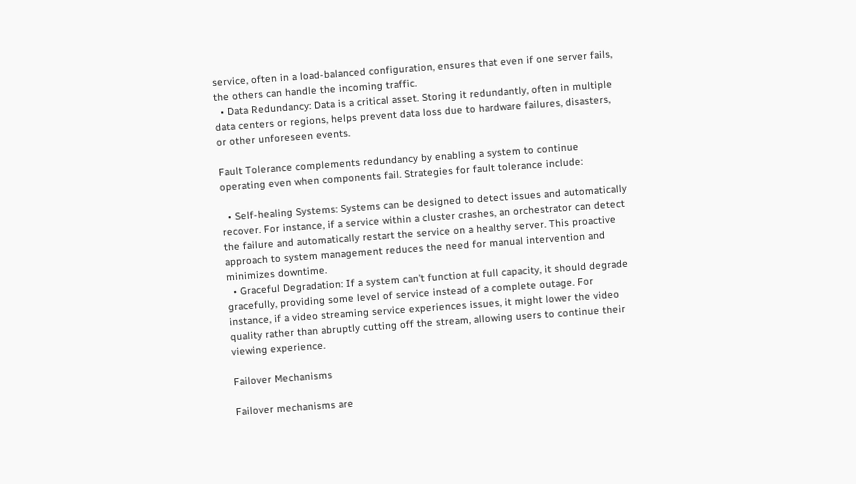service, often in a load-balanced configuration, ensures that even if one server fails, the others can handle the incoming traffic.
  • Data Redundancy: Data is a critical asset. Storing it redundantly, often in multiple data centers or regions, helps prevent data loss due to hardware failures, disasters, or other unforeseen events.

Fault Tolerance complements redundancy by enabling a system to continue operating even when components fail. Strategies for fault tolerance include:

  • Self-healing Systems: Systems can be designed to detect issues and automatically recover. For instance, if a service within a cluster crashes, an orchestrator can detect the failure and automatically restart the service on a healthy server. This proactive approach to system management reduces the need for manual intervention and minimizes downtime.
  • Graceful Degradation: If a system can't function at full capacity, it should degrade gracefully, providing some level of service instead of a complete outage. For instance, if a video streaming service experiences issues, it might lower the video quality rather than abruptly cutting off the stream, allowing users to continue their viewing experience.

Failover Mechanisms

Failover mechanisms are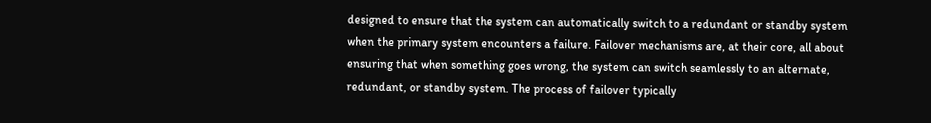designed to ensure that the system can automatically switch to a redundant or standby system when the primary system encounters a failure. Failover mechanisms are, at their core, all about ensuring that when something goes wrong, the system can switch seamlessly to an alternate, redundant, or standby system. The process of failover typically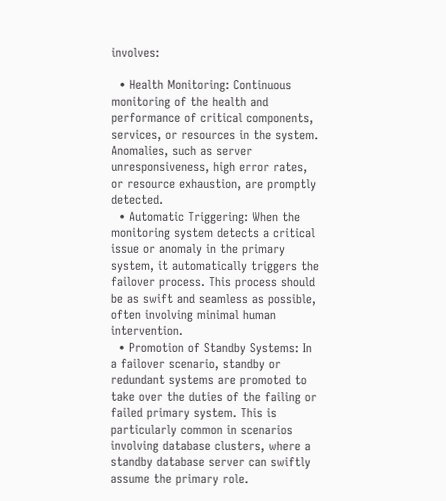involves:

  • Health Monitoring: Continuous monitoring of the health and performance of critical components, services, or resources in the system. Anomalies, such as server unresponsiveness, high error rates, or resource exhaustion, are promptly detected.
  • Automatic Triggering: When the monitoring system detects a critical issue or anomaly in the primary system, it automatically triggers the failover process. This process should be as swift and seamless as possible, often involving minimal human intervention.
  • Promotion of Standby Systems: In a failover scenario, standby or redundant systems are promoted to take over the duties of the failing or failed primary system. This is particularly common in scenarios involving database clusters, where a standby database server can swiftly assume the primary role.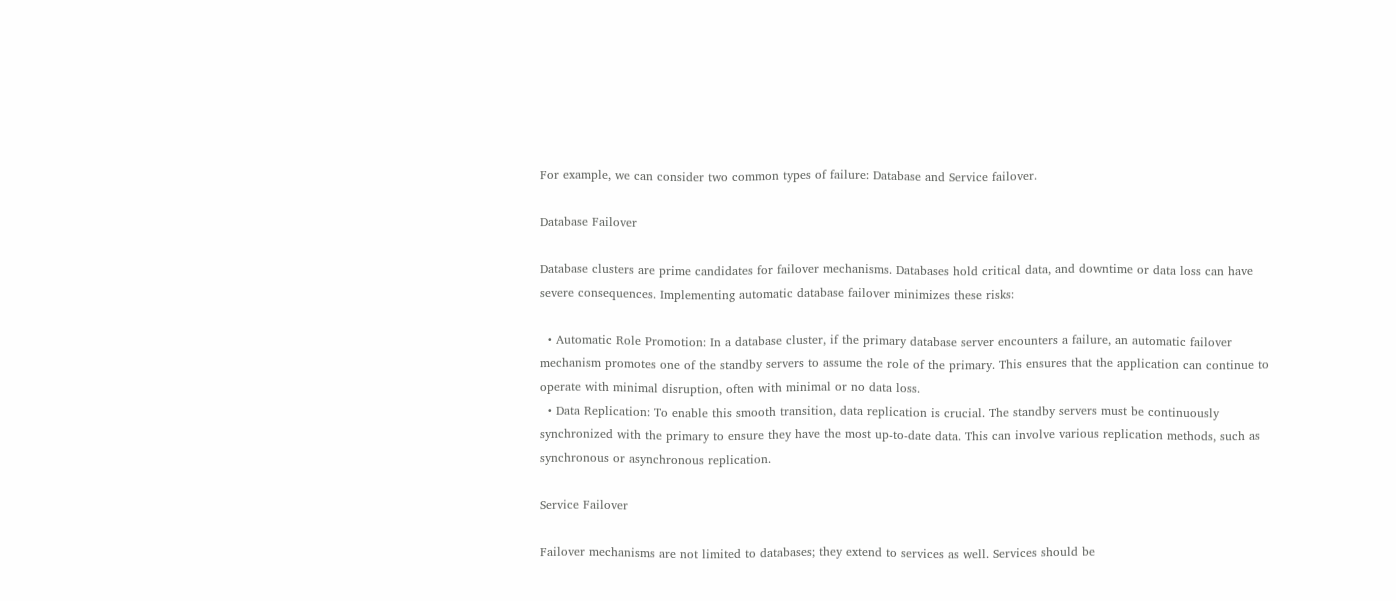For example, we can consider two common types of failure: Database and Service failover.

Database Failover

Database clusters are prime candidates for failover mechanisms. Databases hold critical data, and downtime or data loss can have severe consequences. Implementing automatic database failover minimizes these risks:

  • Automatic Role Promotion: In a database cluster, if the primary database server encounters a failure, an automatic failover mechanism promotes one of the standby servers to assume the role of the primary. This ensures that the application can continue to operate with minimal disruption, often with minimal or no data loss.
  • Data Replication: To enable this smooth transition, data replication is crucial. The standby servers must be continuously synchronized with the primary to ensure they have the most up-to-date data. This can involve various replication methods, such as synchronous or asynchronous replication.

Service Failover

Failover mechanisms are not limited to databases; they extend to services as well. Services should be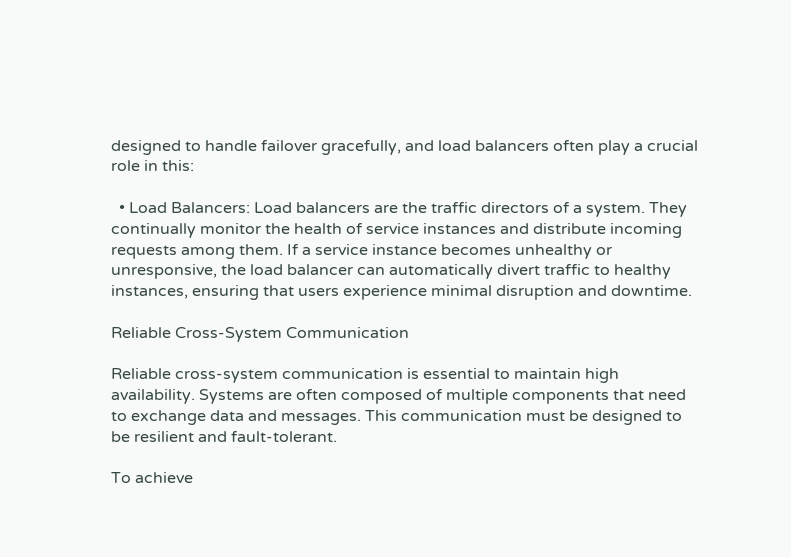designed to handle failover gracefully, and load balancers often play a crucial role in this:

  • Load Balancers: Load balancers are the traffic directors of a system. They continually monitor the health of service instances and distribute incoming requests among them. If a service instance becomes unhealthy or unresponsive, the load balancer can automatically divert traffic to healthy instances, ensuring that users experience minimal disruption and downtime.

Reliable Cross-System Communication

Reliable cross-system communication is essential to maintain high availability. Systems are often composed of multiple components that need to exchange data and messages. This communication must be designed to be resilient and fault-tolerant.

To achieve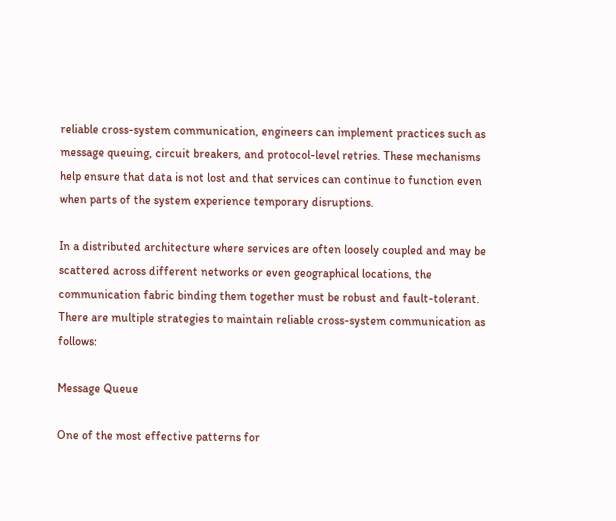reliable cross-system communication, engineers can implement practices such as message queuing, circuit breakers, and protocol-level retries. These mechanisms help ensure that data is not lost and that services can continue to function even when parts of the system experience temporary disruptions.

In a distributed architecture where services are often loosely coupled and may be scattered across different networks or even geographical locations, the communication fabric binding them together must be robust and fault-tolerant. There are multiple strategies to maintain reliable cross-system communication as follows:

Message Queue

One of the most effective patterns for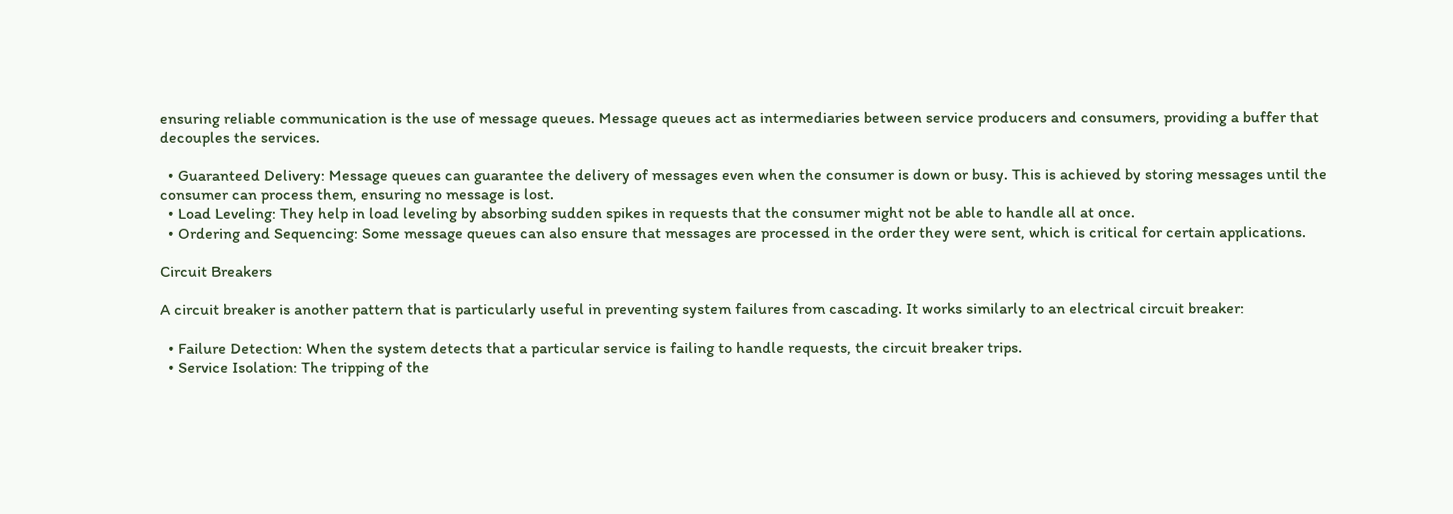ensuring reliable communication is the use of message queues. Message queues act as intermediaries between service producers and consumers, providing a buffer that decouples the services.

  • Guaranteed Delivery: Message queues can guarantee the delivery of messages even when the consumer is down or busy. This is achieved by storing messages until the consumer can process them, ensuring no message is lost.
  • Load Leveling: They help in load leveling by absorbing sudden spikes in requests that the consumer might not be able to handle all at once.
  • Ordering and Sequencing: Some message queues can also ensure that messages are processed in the order they were sent, which is critical for certain applications.

Circuit Breakers

A circuit breaker is another pattern that is particularly useful in preventing system failures from cascading. It works similarly to an electrical circuit breaker:

  • Failure Detection: When the system detects that a particular service is failing to handle requests, the circuit breaker trips.
  • Service Isolation: The tripping of the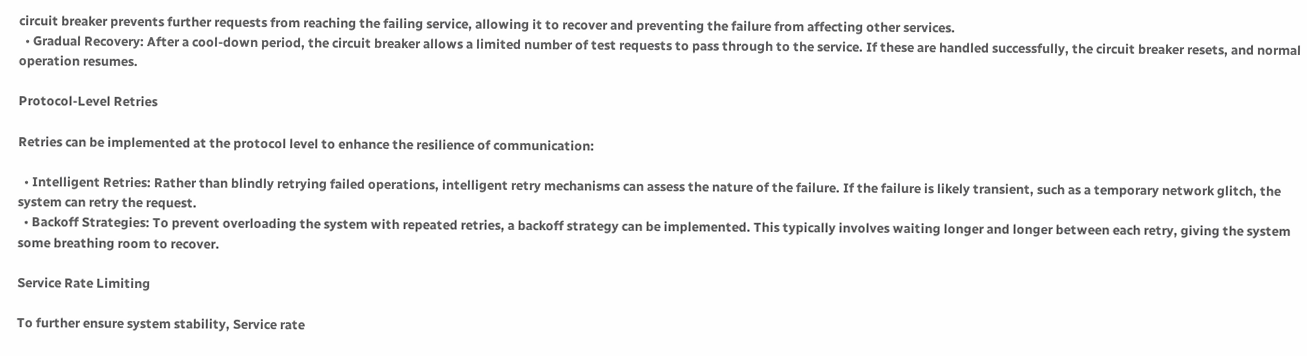circuit breaker prevents further requests from reaching the failing service, allowing it to recover and preventing the failure from affecting other services.
  • Gradual Recovery: After a cool-down period, the circuit breaker allows a limited number of test requests to pass through to the service. If these are handled successfully, the circuit breaker resets, and normal operation resumes.

Protocol-Level Retries

Retries can be implemented at the protocol level to enhance the resilience of communication:

  • Intelligent Retries: Rather than blindly retrying failed operations, intelligent retry mechanisms can assess the nature of the failure. If the failure is likely transient, such as a temporary network glitch, the system can retry the request.
  • Backoff Strategies: To prevent overloading the system with repeated retries, a backoff strategy can be implemented. This typically involves waiting longer and longer between each retry, giving the system some breathing room to recover.

Service Rate Limiting

To further ensure system stability, Service rate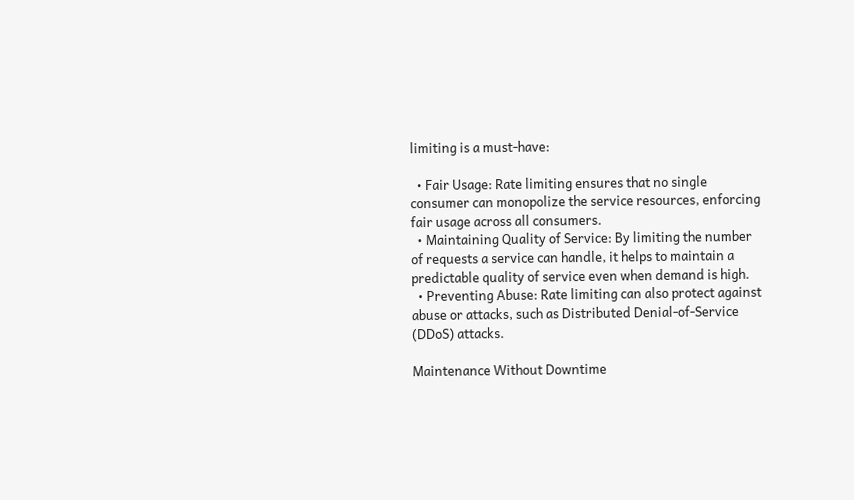limiting is a must-have:

  • Fair Usage: Rate limiting ensures that no single consumer can monopolize the service resources, enforcing fair usage across all consumers.
  • Maintaining Quality of Service: By limiting the number of requests a service can handle, it helps to maintain a predictable quality of service even when demand is high.
  • Preventing Abuse: Rate limiting can also protect against abuse or attacks, such as Distributed Denial-of-Service (DDoS) attacks.

Maintenance Without Downtime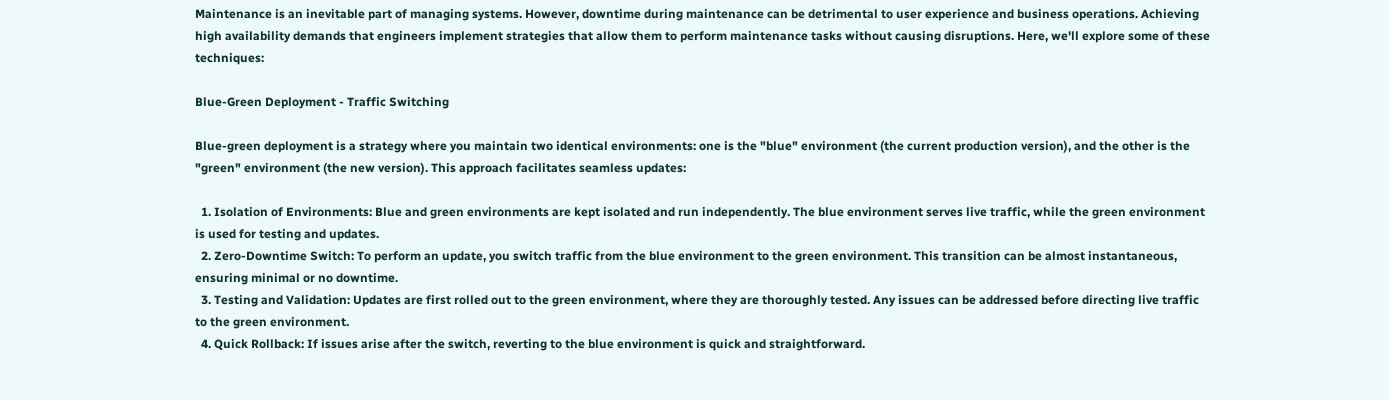Maintenance is an inevitable part of managing systems. However, downtime during maintenance can be detrimental to user experience and business operations. Achieving high availability demands that engineers implement strategies that allow them to perform maintenance tasks without causing disruptions. Here, we'll explore some of these techniques:

Blue-Green Deployment - Traffic Switching

Blue-green deployment is a strategy where you maintain two identical environments: one is the "blue" environment (the current production version), and the other is the "green" environment (the new version). This approach facilitates seamless updates:

  1. Isolation of Environments: Blue and green environments are kept isolated and run independently. The blue environment serves live traffic, while the green environment is used for testing and updates.
  2. Zero-Downtime Switch: To perform an update, you switch traffic from the blue environment to the green environment. This transition can be almost instantaneous, ensuring minimal or no downtime.
  3. Testing and Validation: Updates are first rolled out to the green environment, where they are thoroughly tested. Any issues can be addressed before directing live traffic to the green environment.
  4. Quick Rollback: If issues arise after the switch, reverting to the blue environment is quick and straightforward.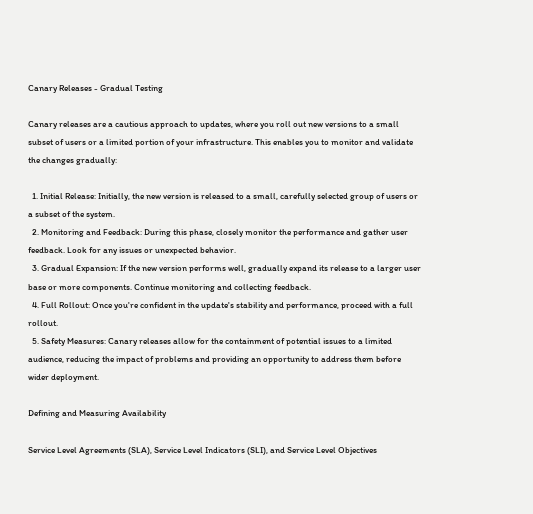Canary Releases - Gradual Testing

Canary releases are a cautious approach to updates, where you roll out new versions to a small subset of users or a limited portion of your infrastructure. This enables you to monitor and validate the changes gradually:

  1. Initial Release: Initially, the new version is released to a small, carefully selected group of users or a subset of the system.
  2. Monitoring and Feedback: During this phase, closely monitor the performance and gather user feedback. Look for any issues or unexpected behavior.
  3. Gradual Expansion: If the new version performs well, gradually expand its release to a larger user base or more components. Continue monitoring and collecting feedback.
  4. Full Rollout: Once you're confident in the update's stability and performance, proceed with a full rollout.
  5. Safety Measures: Canary releases allow for the containment of potential issues to a limited audience, reducing the impact of problems and providing an opportunity to address them before wider deployment.

Defining and Measuring Availability

Service Level Agreements (SLA), Service Level Indicators (SLI), and Service Level Objectives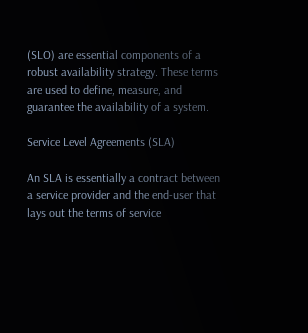(SLO) are essential components of a robust availability strategy. These terms are used to define, measure, and guarantee the availability of a system.

Service Level Agreements (SLA)

An SLA is essentially a contract between a service provider and the end-user that lays out the terms of service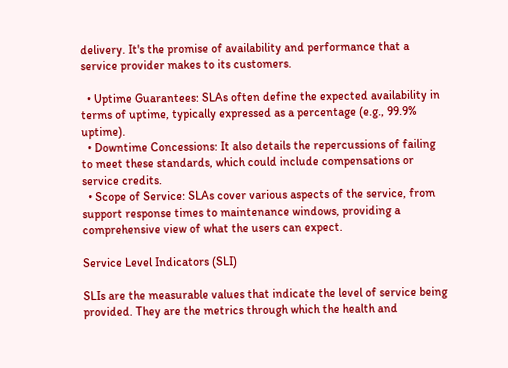delivery. It's the promise of availability and performance that a service provider makes to its customers.

  • Uptime Guarantees: SLAs often define the expected availability in terms of uptime, typically expressed as a percentage (e.g., 99.9% uptime).
  • Downtime Concessions: It also details the repercussions of failing to meet these standards, which could include compensations or service credits.
  • Scope of Service: SLAs cover various aspects of the service, from support response times to maintenance windows, providing a comprehensive view of what the users can expect.

Service Level Indicators (SLI)

SLIs are the measurable values that indicate the level of service being provided. They are the metrics through which the health and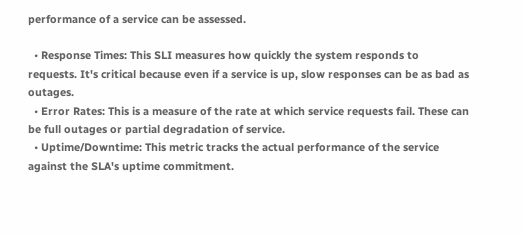performance of a service can be assessed.

  • Response Times: This SLI measures how quickly the system responds to requests. It's critical because even if a service is up, slow responses can be as bad as outages.
  • Error Rates: This is a measure of the rate at which service requests fail. These can be full outages or partial degradation of service.
  • Uptime/Downtime: This metric tracks the actual performance of the service against the SLA's uptime commitment.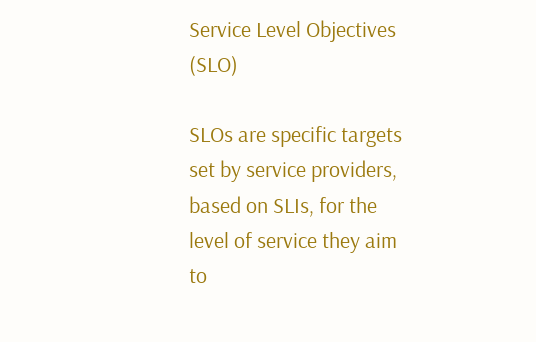Service Level Objectives (SLO)

SLOs are specific targets set by service providers, based on SLIs, for the level of service they aim to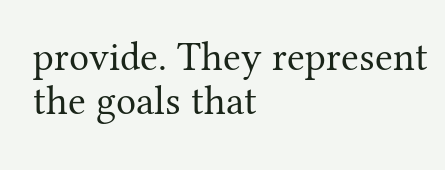provide. They represent the goals that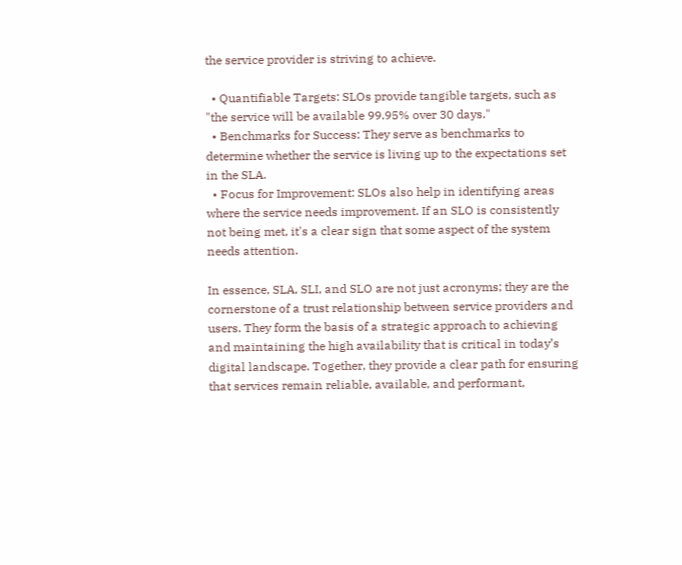the service provider is striving to achieve.

  • Quantifiable Targets: SLOs provide tangible targets, such as "the service will be available 99.95% over 30 days."
  • Benchmarks for Success: They serve as benchmarks to determine whether the service is living up to the expectations set in the SLA.
  • Focus for Improvement: SLOs also help in identifying areas where the service needs improvement. If an SLO is consistently not being met, it's a clear sign that some aspect of the system needs attention.

In essence, SLA, SLI, and SLO are not just acronyms; they are the cornerstone of a trust relationship between service providers and users. They form the basis of a strategic approach to achieving and maintaining the high availability that is critical in today’s digital landscape. Together, they provide a clear path for ensuring that services remain reliable, available, and performant,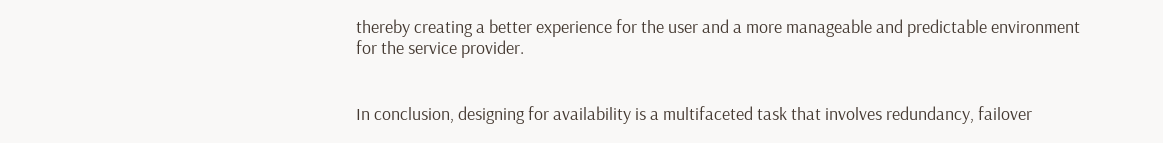thereby creating a better experience for the user and a more manageable and predictable environment for the service provider.


In conclusion, designing for availability is a multifaceted task that involves redundancy, failover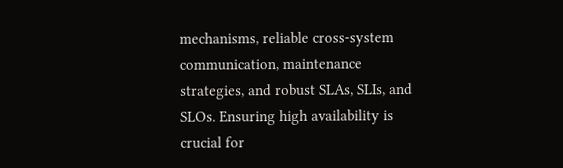mechanisms, reliable cross-system communication, maintenance strategies, and robust SLAs, SLIs, and SLOs. Ensuring high availability is crucial for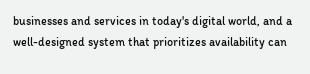businesses and services in today's digital world, and a well-designed system that prioritizes availability can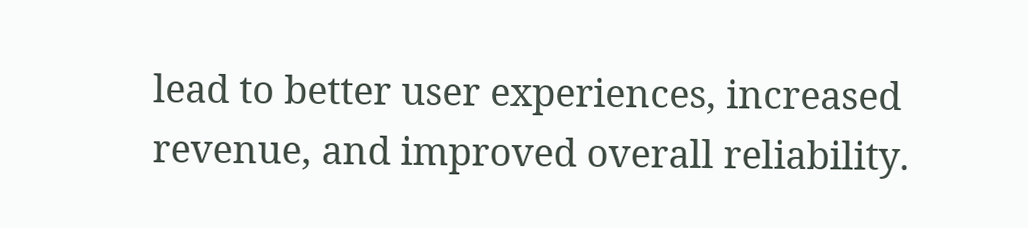lead to better user experiences, increased revenue, and improved overall reliability.